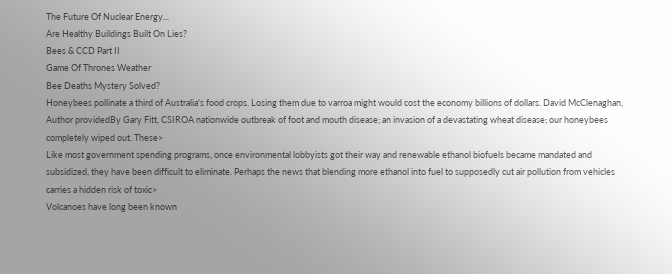The Future Of Nuclear Energy...
Are Healthy Buildings Built On Lies?
Bees & CCD Part II
Game Of Thrones Weather
Bee Deaths Mystery Solved?
Honeybees pollinate a third of Australia's food crops. Losing them due to varroa might would cost the economy billions of dollars. David McClenaghan, Author providedBy Gary Fitt, CSIROA nationwide outbreak of foot and mouth disease; an invasion of a devastating wheat disease; our honeybees completely wiped out. These>
Like most government spending programs, once environmental lobbyists got their way and renewable ethanol biofuels became mandated and subsidized, they have been difficult to eliminate. Perhaps the news that blending more ethanol into fuel to supposedly cut air pollution from vehicles carries a hidden risk of toxic>
Volcanoes have long been known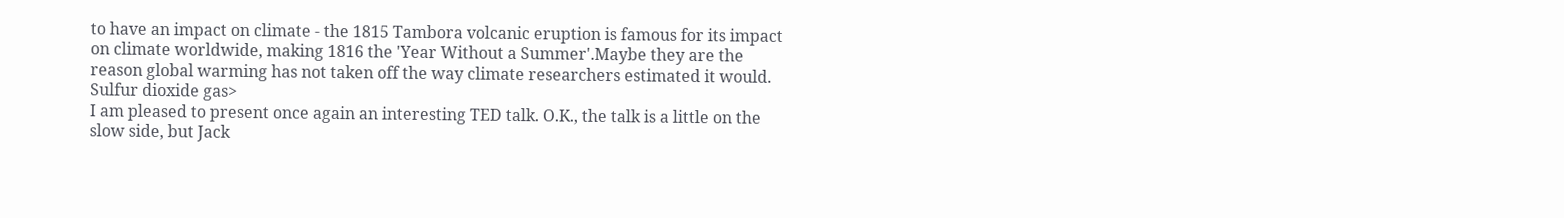to have an impact on climate - the 1815 Tambora volcanic eruption is famous for its impact on climate worldwide, making 1816 the 'Year Without a Summer'.Maybe they are the reason global warming has not taken off the way climate researchers estimated it would. Sulfur dioxide gas>
I am pleased to present once again an interesting TED talk. O.K., the talk is a little on the slow side, but Jack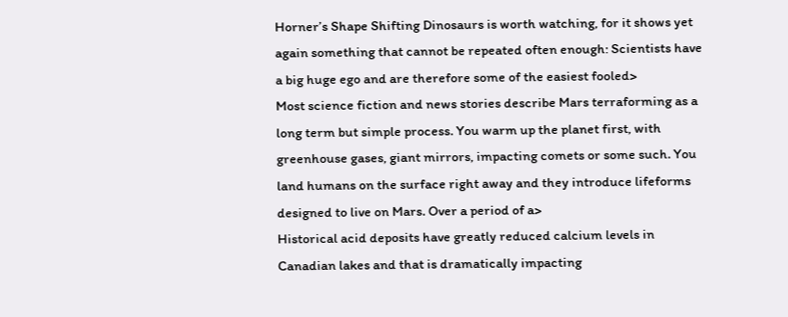Horner’s Shape Shifting Dinosaurs is worth watching, for it shows yet again something that cannot be repeated often enough: Scientists have a big huge ego and are therefore some of the easiest fooled>
Most science fiction and news stories describe Mars terraforming as a long term but simple process. You warm up the planet first, with greenhouse gases, giant mirrors, impacting comets or some such. You land humans on the surface right away and they introduce lifeforms designed to live on Mars. Over a period of a>
Historical acid deposits have greatly reduced calcium levels in Canadian lakes and that is dramatically impacting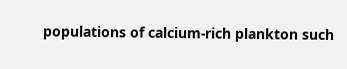populations of calcium-rich plankton such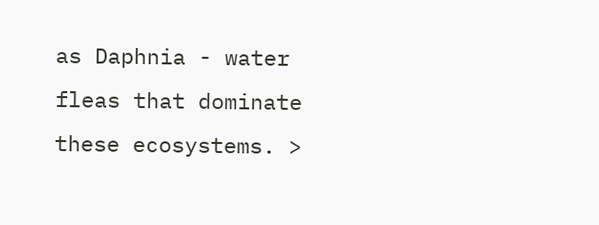as Daphnia - water fleas that dominate these ecosystems. >